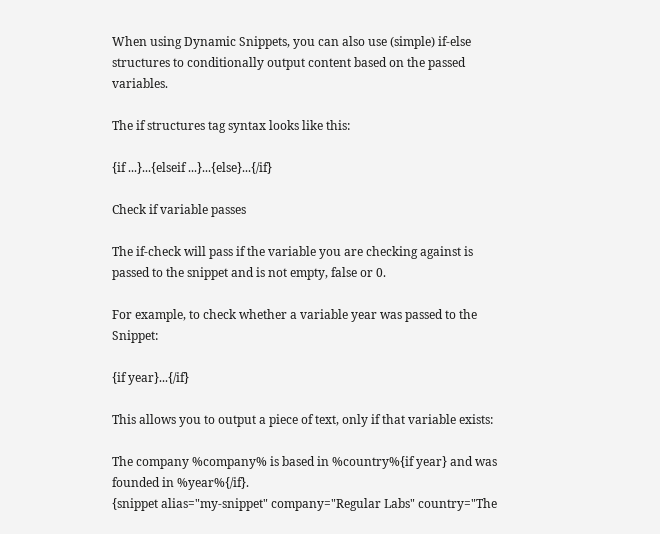When using Dynamic Snippets, you can also use (simple) if-else structures to conditionally output content based on the passed variables.

The if structures tag syntax looks like this:

{if ...}...{elseif ...}...{else}...{/if}

Check if variable passes

The if-check will pass if the variable you are checking against is passed to the snippet and is not empty, false or 0.

For example, to check whether a variable year was passed to the Snippet:

{if year}...{/if}

This allows you to output a piece of text, only if that variable exists:

The company %company% is based in %country%{if year} and was founded in %year%{/if}.
{snippet alias="my-snippet" company="Regular Labs" country="The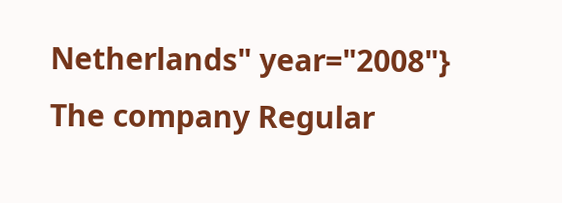Netherlands" year="2008"}
The company Regular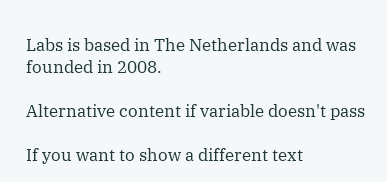Labs is based in The Netherlands and was founded in 2008.

Alternative content if variable doesn't pass

If you want to show a different text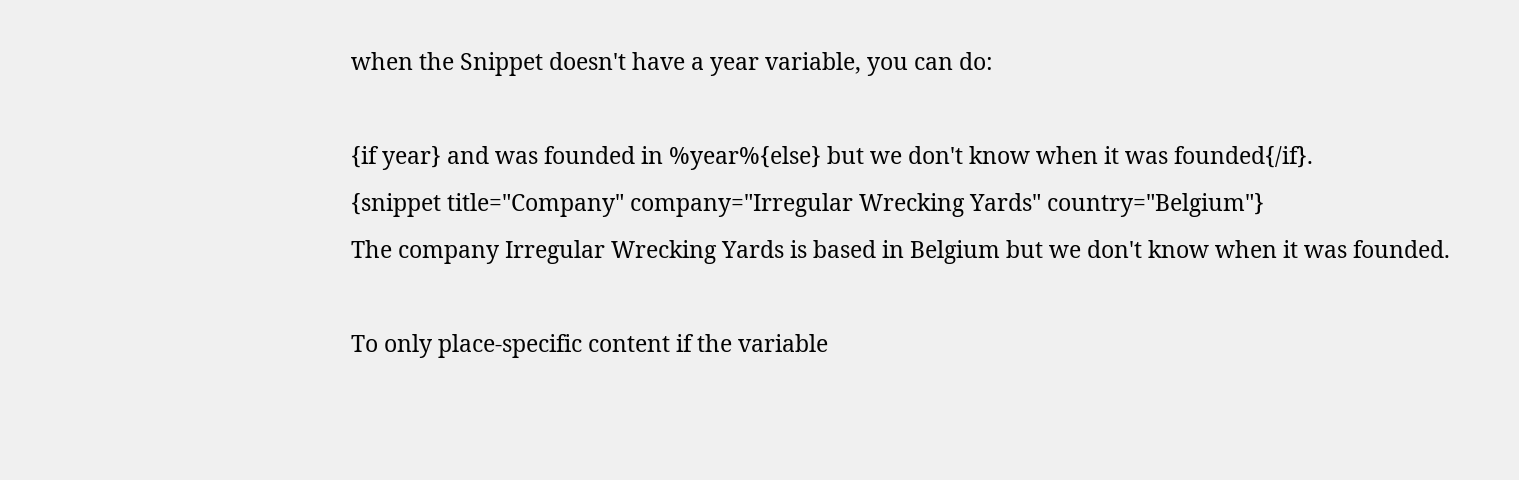when the Snippet doesn't have a year variable, you can do:

{if year} and was founded in %year%{else} but we don't know when it was founded{/if}.
{snippet title="Company" company="Irregular Wrecking Yards" country="Belgium"}
The company Irregular Wrecking Yards is based in Belgium but we don't know when it was founded.

To only place-specific content if the variable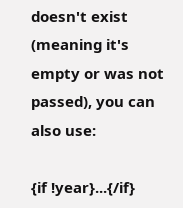doesn't exist (meaning it's empty or was not passed), you can also use:

{if !year}...{/if}